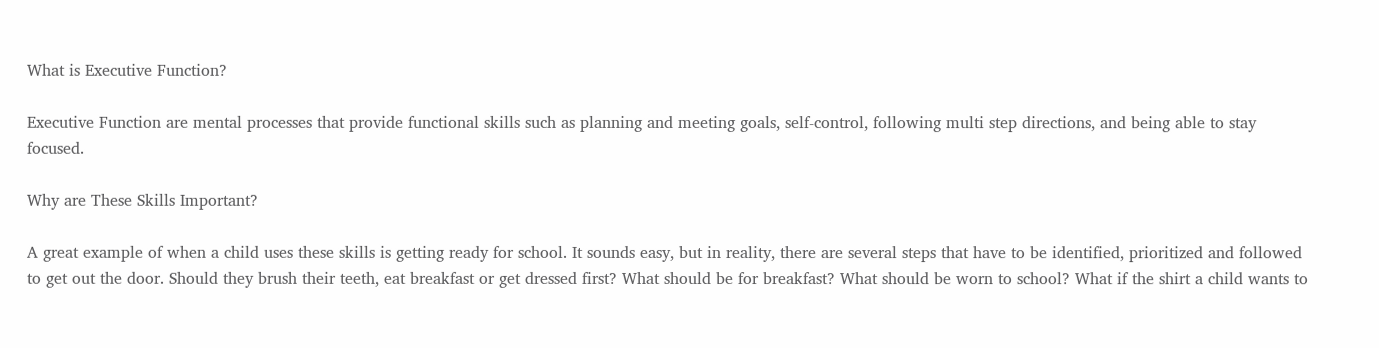What is Executive Function?

Executive Function are mental processes that provide functional skills such as planning and meeting goals, self-control, following multi step directions, and being able to stay focused.

Why are These Skills Important?

A great example of when a child uses these skills is getting ready for school. It sounds easy, but in reality, there are several steps that have to be identified, prioritized and followed to get out the door. Should they brush their teeth, eat breakfast or get dressed first? What should be for breakfast? What should be worn to school? What if the shirt a child wants to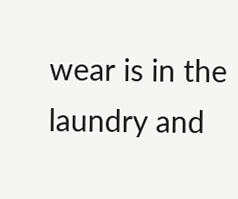wear is in the laundry and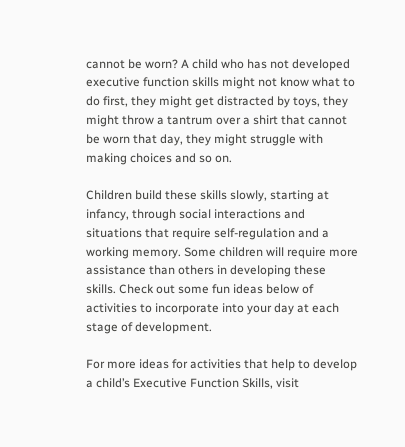cannot be worn? A child who has not developed executive function skills might not know what to do first, they might get distracted by toys, they might throw a tantrum over a shirt that cannot be worn that day, they might struggle with making choices and so on.

Children build these skills slowly, starting at infancy, through social interactions and situations that require self-regulation and a working memory. Some children will require more assistance than others in developing these skills. Check out some fun ideas below of activities to incorporate into your day at each stage of development.

For more ideas for activities that help to develop a child’s Executive Function Skills, visit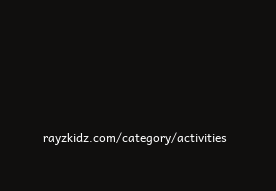rayzkidz.com/category/activities